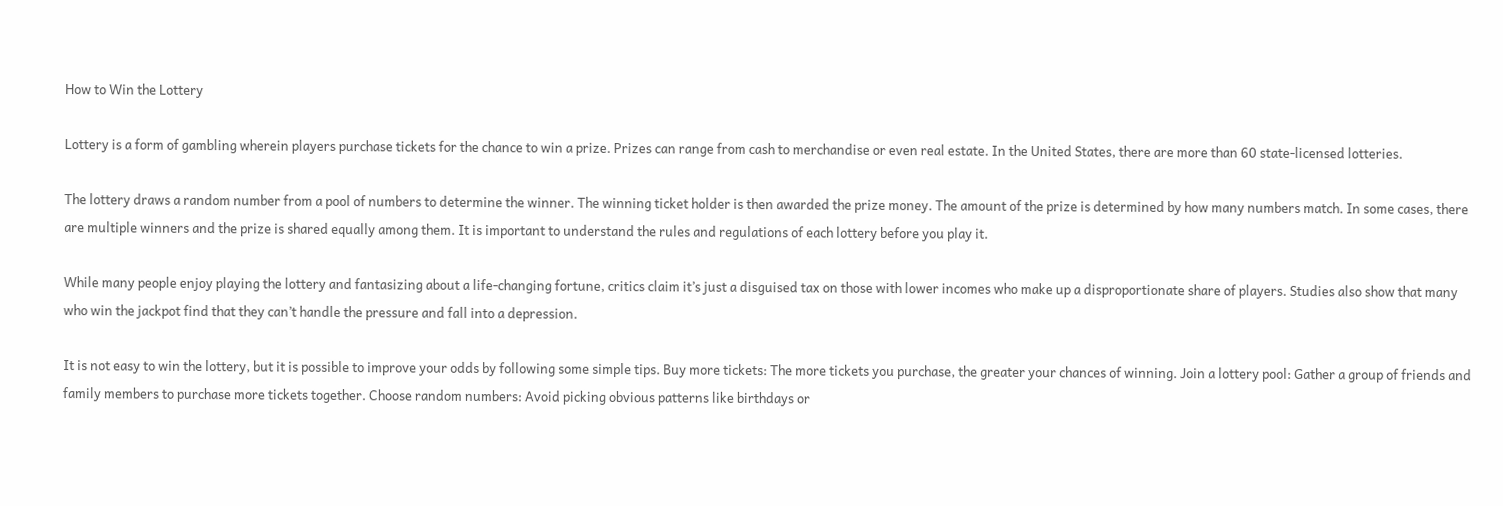How to Win the Lottery

Lottery is a form of gambling wherein players purchase tickets for the chance to win a prize. Prizes can range from cash to merchandise or even real estate. In the United States, there are more than 60 state-licensed lotteries.

The lottery draws a random number from a pool of numbers to determine the winner. The winning ticket holder is then awarded the prize money. The amount of the prize is determined by how many numbers match. In some cases, there are multiple winners and the prize is shared equally among them. It is important to understand the rules and regulations of each lottery before you play it.

While many people enjoy playing the lottery and fantasizing about a life-changing fortune, critics claim it’s just a disguised tax on those with lower incomes who make up a disproportionate share of players. Studies also show that many who win the jackpot find that they can’t handle the pressure and fall into a depression.

It is not easy to win the lottery, but it is possible to improve your odds by following some simple tips. Buy more tickets: The more tickets you purchase, the greater your chances of winning. Join a lottery pool: Gather a group of friends and family members to purchase more tickets together. Choose random numbers: Avoid picking obvious patterns like birthdays or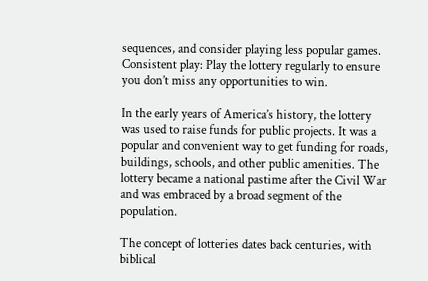sequences, and consider playing less popular games. Consistent play: Play the lottery regularly to ensure you don’t miss any opportunities to win.

In the early years of America’s history, the lottery was used to raise funds for public projects. It was a popular and convenient way to get funding for roads, buildings, schools, and other public amenities. The lottery became a national pastime after the Civil War and was embraced by a broad segment of the population.

The concept of lotteries dates back centuries, with biblical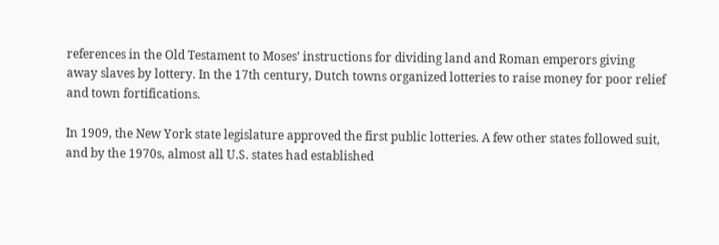references in the Old Testament to Moses’ instructions for dividing land and Roman emperors giving away slaves by lottery. In the 17th century, Dutch towns organized lotteries to raise money for poor relief and town fortifications.

In 1909, the New York state legislature approved the first public lotteries. A few other states followed suit, and by the 1970s, almost all U.S. states had established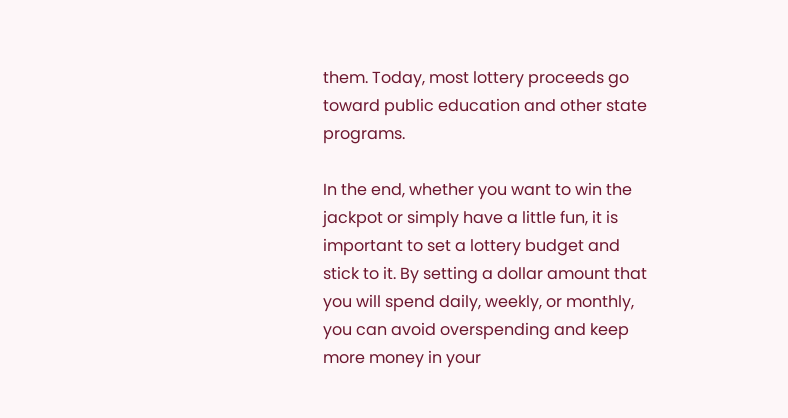them. Today, most lottery proceeds go toward public education and other state programs.

In the end, whether you want to win the jackpot or simply have a little fun, it is important to set a lottery budget and stick to it. By setting a dollar amount that you will spend daily, weekly, or monthly, you can avoid overspending and keep more money in your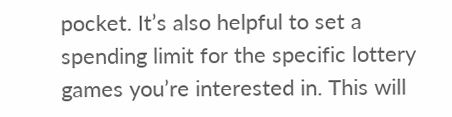pocket. It’s also helpful to set a spending limit for the specific lottery games you’re interested in. This will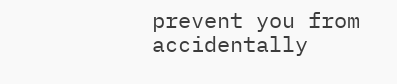prevent you from accidentally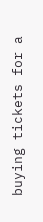buying tickets for a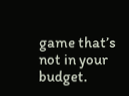game that’s not in your budget.